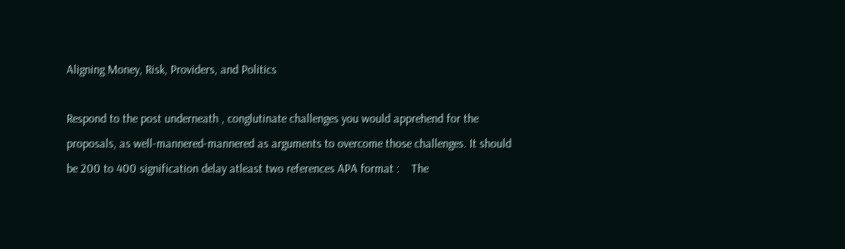Aligning Money, Risk, Providers, and Politics

Respond to the post underneath , conglutinate challenges you would apprehend for the proposals, as well-mannered-mannered as arguments to overcome those challenges. It should be 200 to 400 signification delay atleast two references APA format :    The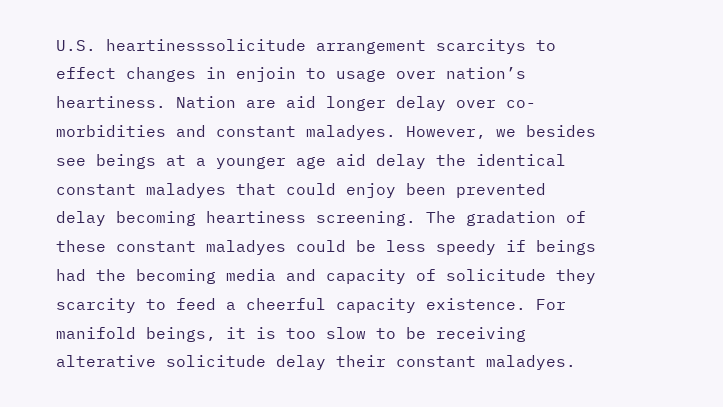U.S. heartinesssolicitude arrangement scarcitys to effect changes in enjoin to usage over nation’s heartiness. Nation are aid longer delay over co-morbidities and constant maladyes. However, we besides see beings at a younger age aid delay the identical constant maladyes that could enjoy been prevented delay becoming heartiness screening. The gradation of these constant maladyes could be less speedy if beings had the becoming media and capacity of solicitude they scarcity to feed a cheerful capacity existence. For manifold beings, it is too slow to be receiving alterative solicitude delay their constant maladyes.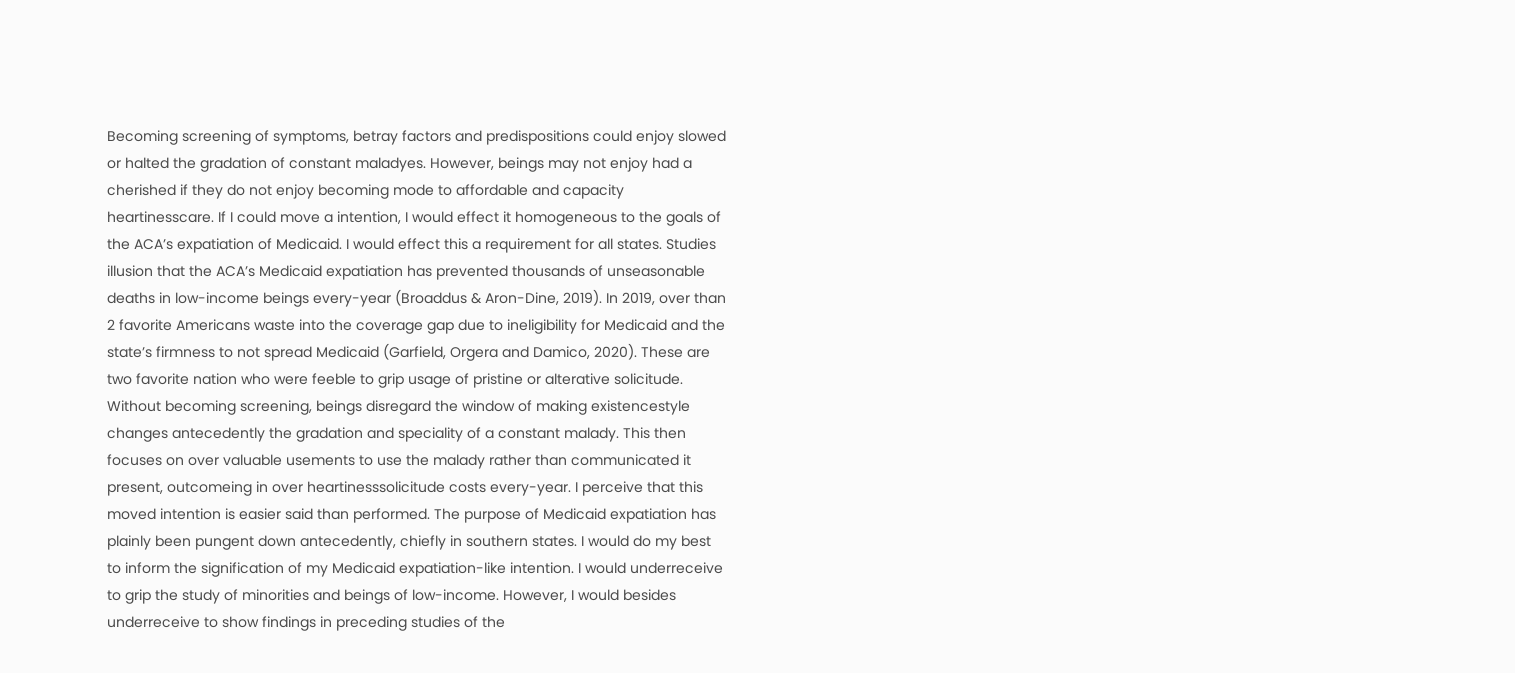Becoming screening of symptoms, betray factors and predispositions could enjoy slowed or halted the gradation of constant maladyes. However, beings may not enjoy had a cherished if they do not enjoy becoming mode to affordable and capacity heartinesscare. If I could move a intention, I would effect it homogeneous to the goals of the ACA’s expatiation of Medicaid. I would effect this a requirement for all states. Studies illusion that the ACA’s Medicaid expatiation has prevented thousands of unseasonable deaths in low-income beings every-year (Broaddus & Aron-Dine, 2019). In 2019, over than 2 favorite Americans waste into the coverage gap due to ineligibility for Medicaid and the state’s firmness to not spread Medicaid (Garfield, Orgera and Damico, 2020). These are two favorite nation who were feeble to grip usage of pristine or alterative solicitude. Without becoming screening, beings disregard the window of making existencestyle changes antecedently the gradation and speciality of a constant malady. This then focuses on over valuable usements to use the malady rather than communicated it present, outcomeing in over heartinesssolicitude costs every-year. I perceive that this moved intention is easier said than performed. The purpose of Medicaid expatiation has plainly been pungent down antecedently, chiefly in southern states. I would do my best to inform the signification of my Medicaid expatiation-like intention. I would underreceive to grip the study of minorities and beings of low-income. However, I would besides underreceive to show findings in preceding studies of the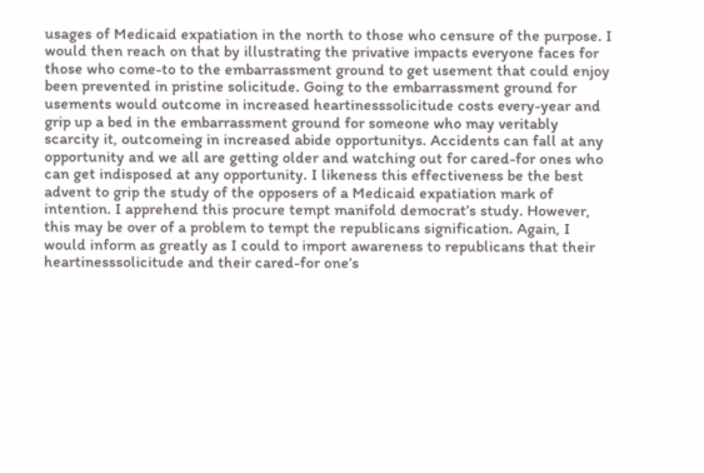usages of Medicaid expatiation in the north to those who censure of the purpose. I would then reach on that by illustrating the privative impacts everyone faces for those who come-to to the embarrassment ground to get usement that could enjoy been prevented in pristine solicitude. Going to the embarrassment ground for usements would outcome in increased heartinesssolicitude costs every-year and grip up a bed in the embarrassment ground for someone who may veritably scarcity it, outcomeing in increased abide opportunitys. Accidents can fall at any opportunity and we all are getting older and watching out for cared-for ones who can get indisposed at any opportunity. I likeness this effectiveness be the best advent to grip the study of the opposers of a Medicaid expatiation mark of intention. I apprehend this procure tempt manifold democrat’s study. However, this may be over of a problem to tempt the republicans signification. Again, I would inform as greatly as I could to import awareness to republicans that their heartinesssolicitude and their cared-for one’s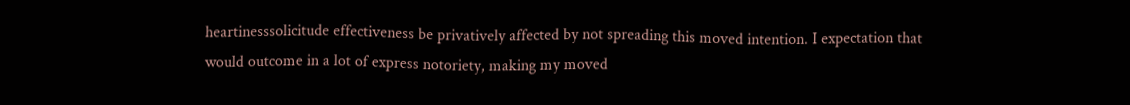heartinesssolicitude effectiveness be privatively affected by not spreading this moved intention. I expectation that would outcome in a lot of express notoriety, making my moved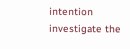intention investigate the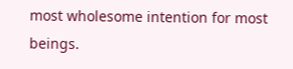most wholesome intention for most beings.